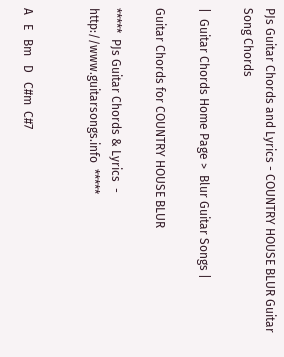PJs Guitar Chords and Lyrics - COUNTRY HOUSE BLUR Guitar Song Chords

|  Guitar Chords Home Page >  Blur Guitar Songs |

Guitar Chords for COUNTRY HOUSE BLUR

*****  PJs Guitar Chords & Lyrics  -  http://www.guitarsongs.info  *****


A   E   Bm   D   C#m  C#7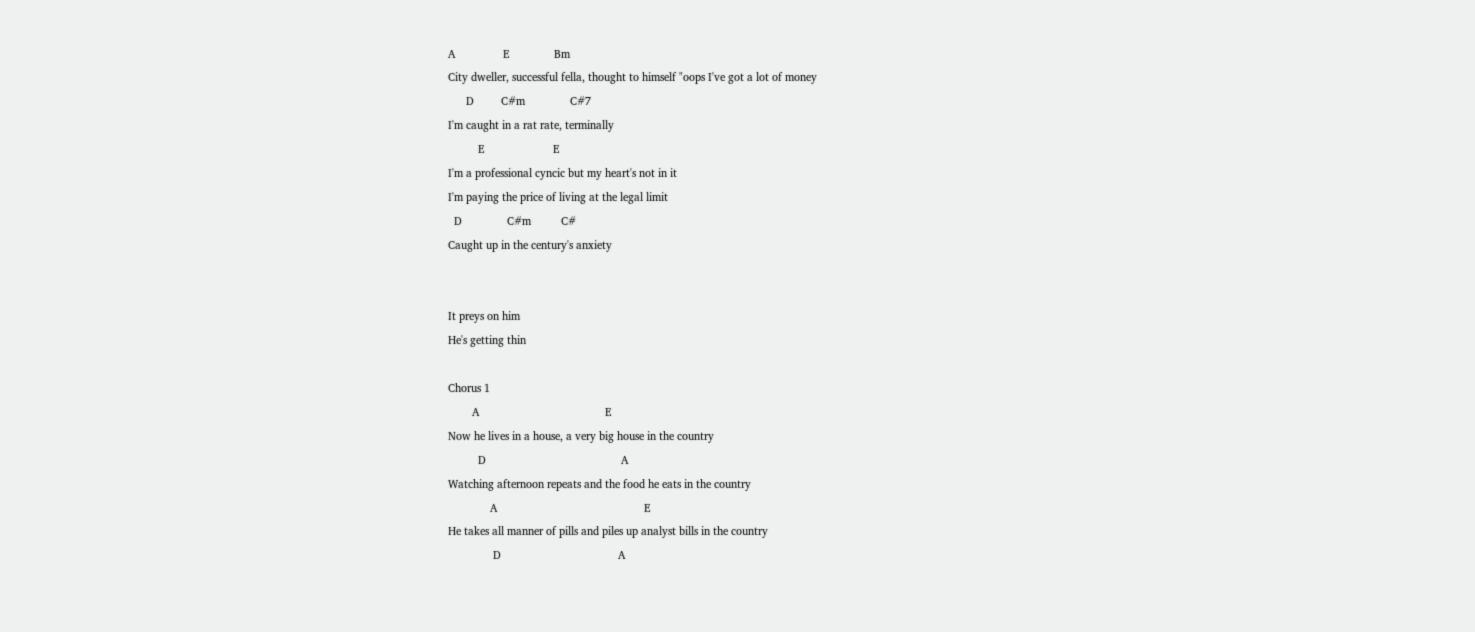A                E               Bm
City dweller, successful fella, thought to himself "oops I've got a lot of money
      D         C#m               C#7
I'm caught in a rat rate, terminally
          E                       E
I'm a professional cyncic but my heart's not in it
I'm paying the price of living at the legal limit
  D               C#m          C#
Caught up in the century's anxiety


It preys on him
He's getting thin

Chorus 1
        A                                          E
Now he lives in a house, a very big house in the country
          D                                             A
Watching afternoon repeats and the food he eats in the country
              A                                                 E
He takes all manner of pills and piles up analyst bills in the country
               D                                       A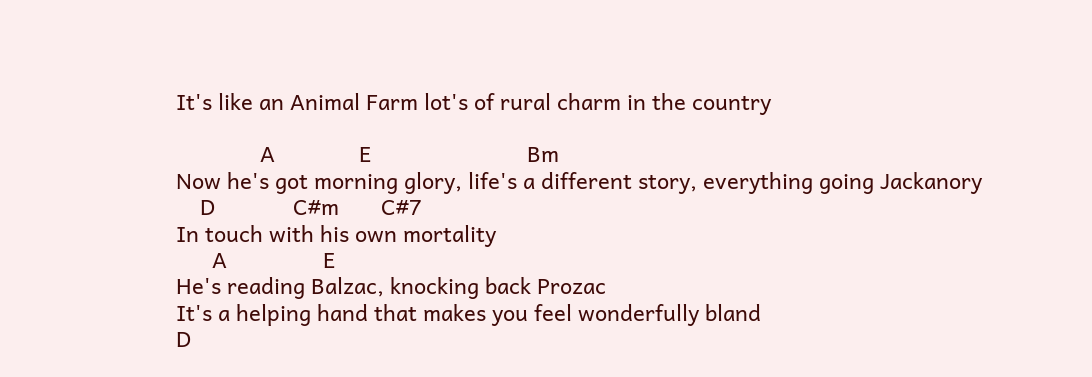It's like an Animal Farm lot's of rural charm in the country

              A              E                          Bm
Now he's got morning glory, life's a different story, everything going Jackanory
    D             C#m       C#7
In touch with his own mortality
      A                E
He's reading Balzac, knocking back Prozac
It's a helping hand that makes you feel wonderfully bland
D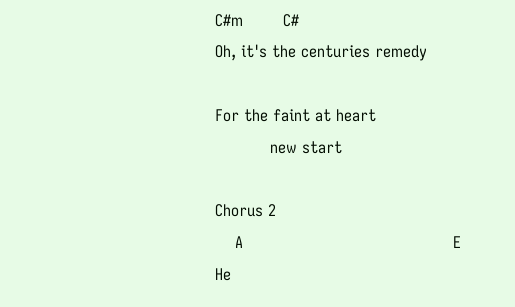C#m        C#
Oh, it's the centuries remedy

For the faint at heart
           new start

Chorus 2
    A                                          E
He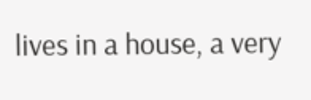lives in a house, a very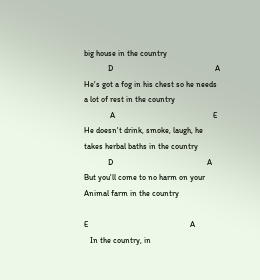big house in the country
            D                                                   A
He's got a fog in his chest so he needs  a lot of rest in the country
             A                                                 E
He doesn't drink, smoke, laugh, he takes herbal baths in the country
            D                                               A
But you'll come to no harm on your Animal farm in the country

E                                                   A
   In the country, in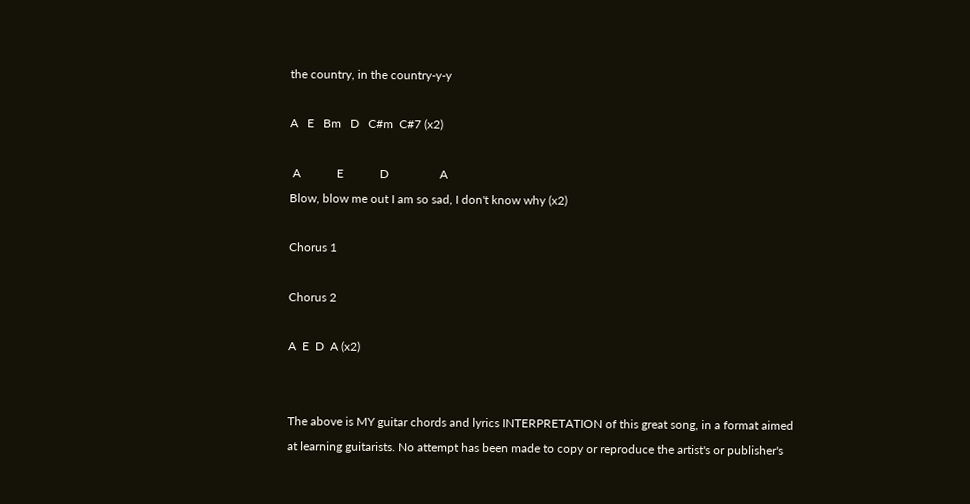the country, in the country-y-y

A   E   Bm   D   C#m  C#7 (x2)

 A            E            D                 A
Blow, blow me out I am so sad, I don't know why (x2)

Chorus 1

Chorus 2

A  E  D  A (x2)


The above is MY guitar chords and lyrics INTERPRETATION of this great song, in a format aimed
at learning guitarists. No attempt has been made to copy or reproduce the artist's or publisher's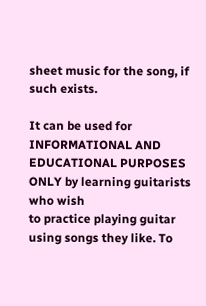sheet music for the song, if such exists.

It can be used for INFORMATIONAL AND EDUCATIONAL PURPOSES ONLY by learning guitarists who wish
to practice playing guitar using songs they like. To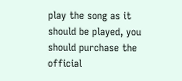play the song as it should be played, you
should purchase the official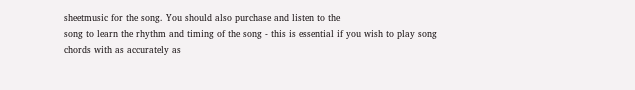sheetmusic for the song. You should also purchase and listen to the
song to learn the rhythm and timing of the song - this is essential if you wish to play song
chords with as accurately as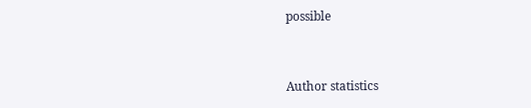possible


Author statistics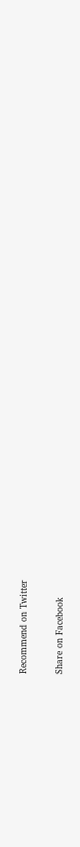Recommend on Twitter

Share on Facebook